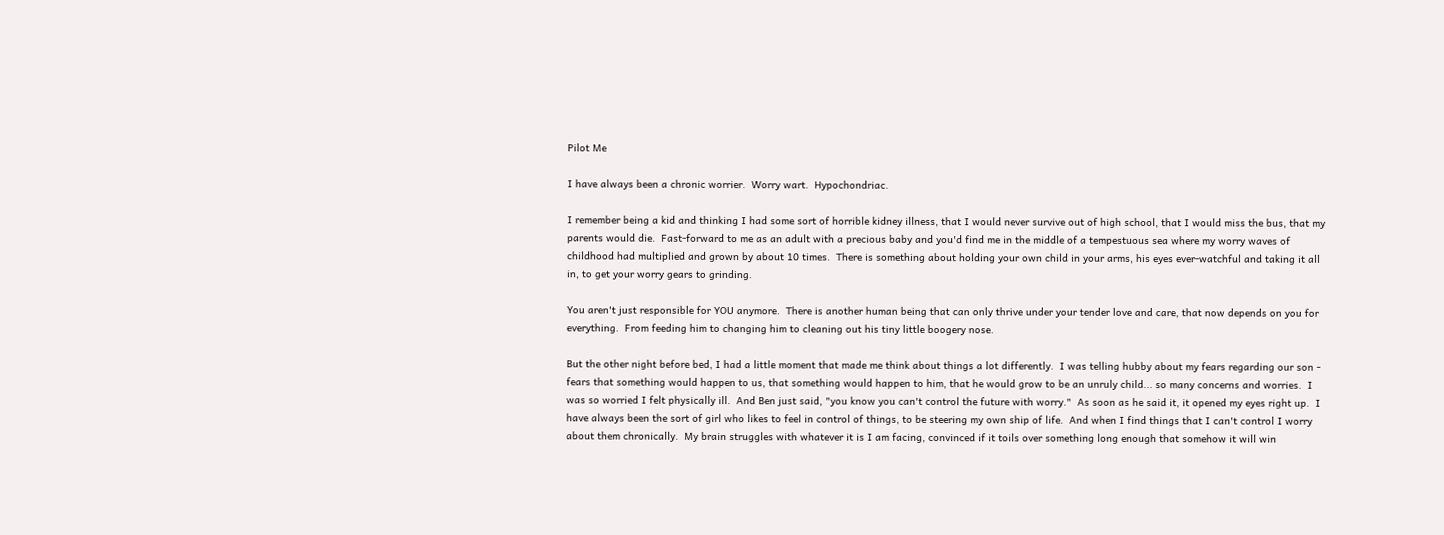Pilot Me

I have always been a chronic worrier.  Worry wart.  Hypochondriac.

I remember being a kid and thinking I had some sort of horrible kidney illness, that I would never survive out of high school, that I would miss the bus, that my parents would die.  Fast-forward to me as an adult with a precious baby and you'd find me in the middle of a tempestuous sea where my worry waves of childhood had multiplied and grown by about 10 times.  There is something about holding your own child in your arms, his eyes ever-watchful and taking it all in, to get your worry gears to grinding.

You aren't just responsible for YOU anymore.  There is another human being that can only thrive under your tender love and care, that now depends on you for everything.  From feeding him to changing him to cleaning out his tiny little boogery nose.

But the other night before bed, I had a little moment that made me think about things a lot differently.  I was telling hubby about my fears regarding our son - fears that something would happen to us, that something would happen to him, that he would grow to be an unruly child... so many concerns and worries.  I was so worried I felt physically ill.  And Ben just said, "you know you can't control the future with worry."  As soon as he said it, it opened my eyes right up.  I have always been the sort of girl who likes to feel in control of things, to be steering my own ship of life.  And when I find things that I can't control I worry about them chronically.  My brain struggles with whatever it is I am facing, convinced if it toils over something long enough that somehow it will win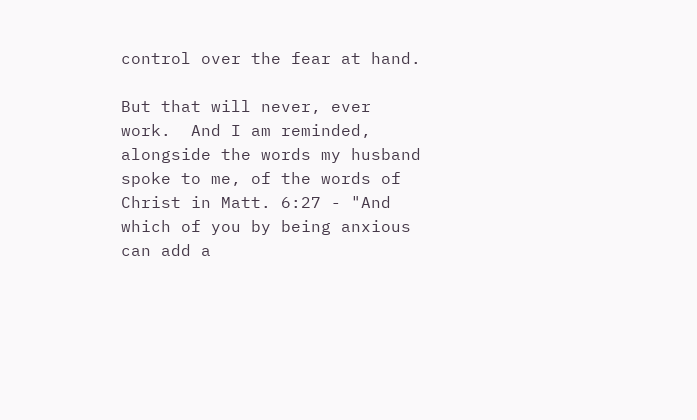control over the fear at hand.

But that will never, ever work.  And I am reminded, alongside the words my husband spoke to me, of the words of Christ in Matt. 6:27 - "And which of you by being anxious can add a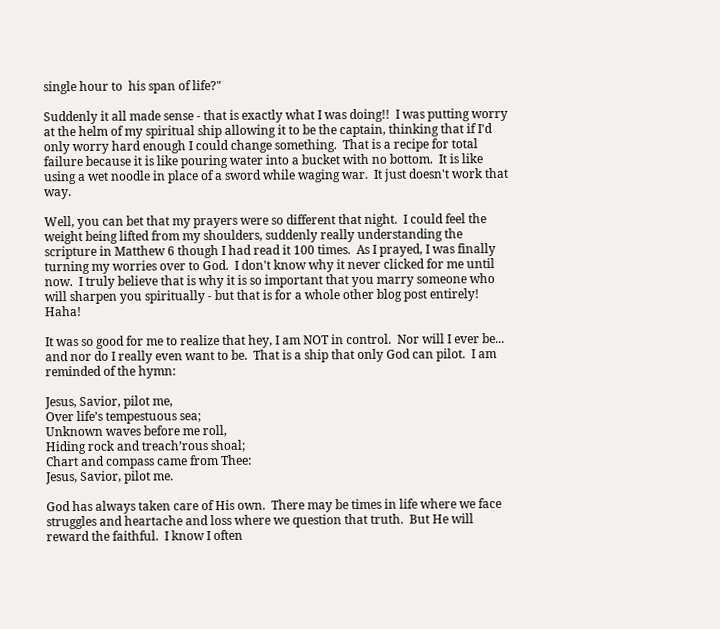single hour to  his span of life?"

Suddenly it all made sense - that is exactly what I was doing!!  I was putting worry at the helm of my spiritual ship allowing it to be the captain, thinking that if I'd only worry hard enough I could change something.  That is a recipe for total failure because it is like pouring water into a bucket with no bottom.  It is like using a wet noodle in place of a sword while waging war.  It just doesn't work that way.

Well, you can bet that my prayers were so different that night.  I could feel the weight being lifted from my shoulders, suddenly really understanding the scripture in Matthew 6 though I had read it 100 times.  As I prayed, I was finally turning my worries over to God.  I don't know why it never clicked for me until now.  I truly believe that is why it is so important that you marry someone who will sharpen you spiritually - but that is for a whole other blog post entirely! Haha!

It was so good for me to realize that hey, I am NOT in control.  Nor will I ever be... and nor do I really even want to be.  That is a ship that only God can pilot.  I am reminded of the hymn:

Jesus, Savior, pilot me,
Over life’s tempestuous sea;
Unknown waves before me roll,
Hiding rock and treach’rous shoal;
Chart and compass came from Thee:
Jesus, Savior, pilot me.

God has always taken care of His own.  There may be times in life where we face struggles and heartache and loss where we question that truth.  But He will reward the faithful.  I know I often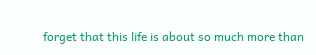forget that this life is about so much more than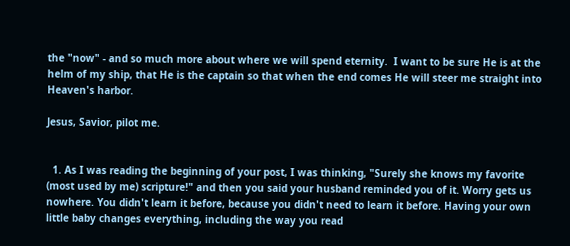the "now" - and so much more about where we will spend eternity.  I want to be sure He is at the helm of my ship, that He is the captain so that when the end comes He will steer me straight into Heaven's harbor.

Jesus, Savior, pilot me.


  1. As I was reading the beginning of your post, I was thinking, "Surely she knows my favorite (most used by me) scripture!" and then you said your husband reminded you of it. Worry gets us nowhere. You didn't learn it before, because you didn't need to learn it before. Having your own little baby changes everything, including the way you read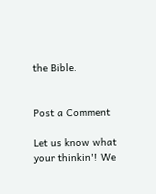the Bible.


Post a Comment

Let us know what your thinkin'! We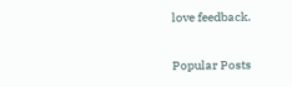love feedback.

Popular Posts